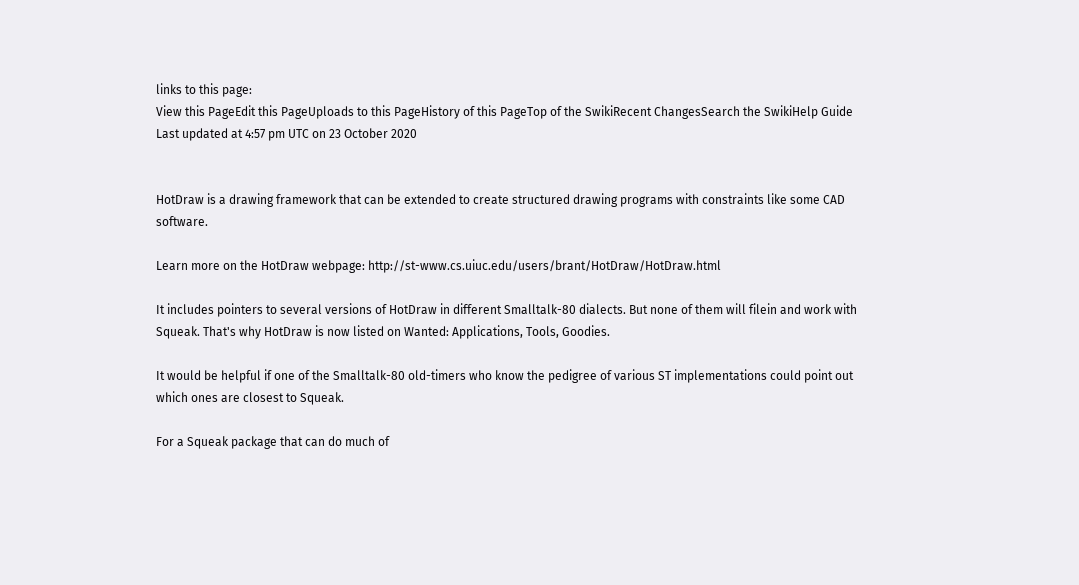links to this page:
View this PageEdit this PageUploads to this PageHistory of this PageTop of the SwikiRecent ChangesSearch the SwikiHelp Guide
Last updated at 4:57 pm UTC on 23 October 2020


HotDraw is a drawing framework that can be extended to create structured drawing programs with constraints like some CAD software.

Learn more on the HotDraw webpage: http://st-www.cs.uiuc.edu/users/brant/HotDraw/HotDraw.html

It includes pointers to several versions of HotDraw in different Smalltalk-80 dialects. But none of them will filein and work with Squeak. That's why HotDraw is now listed on Wanted: Applications, Tools, Goodies.

It would be helpful if one of the Smalltalk-80 old-timers who know the pedigree of various ST implementations could point out which ones are closest to Squeak.

For a Squeak package that can do much of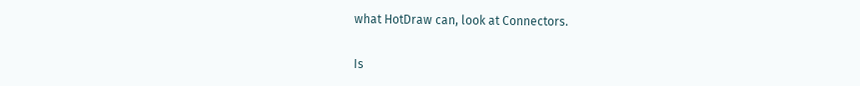what HotDraw can, look at Connectors.


Is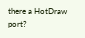there a HotDraw port?